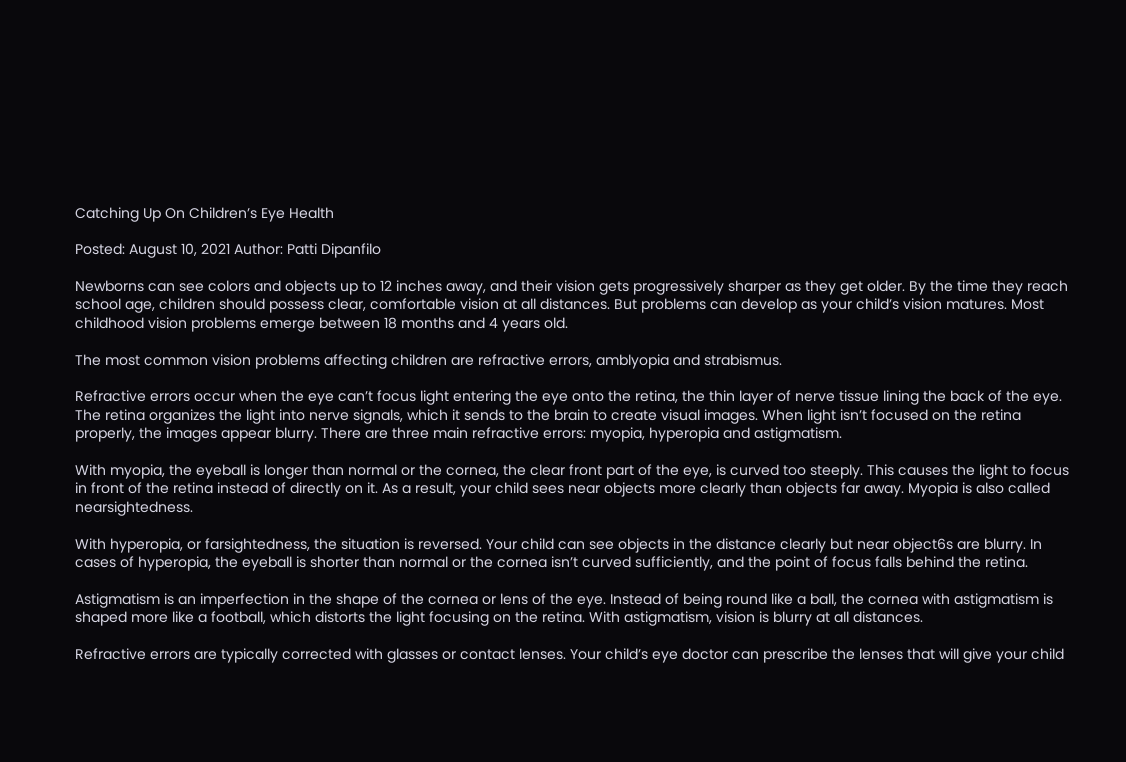Catching Up On Children’s Eye Health

Posted: August 10, 2021 Author: Patti Dipanfilo

Newborns can see colors and objects up to 12 inches away, and their vision gets progressively sharper as they get older. By the time they reach school age, children should possess clear, comfortable vision at all distances. But problems can develop as your child’s vision matures. Most childhood vision problems emerge between 18 months and 4 years old.

The most common vision problems affecting children are refractive errors, amblyopia and strabismus.

Refractive errors occur when the eye can’t focus light entering the eye onto the retina, the thin layer of nerve tissue lining the back of the eye. The retina organizes the light into nerve signals, which it sends to the brain to create visual images. When light isn’t focused on the retina properly, the images appear blurry. There are three main refractive errors: myopia, hyperopia and astigmatism.

With myopia, the eyeball is longer than normal or the cornea, the clear front part of the eye, is curved too steeply. This causes the light to focus in front of the retina instead of directly on it. As a result, your child sees near objects more clearly than objects far away. Myopia is also called nearsightedness.

With hyperopia, or farsightedness, the situation is reversed. Your child can see objects in the distance clearly but near object6s are blurry. In cases of hyperopia, the eyeball is shorter than normal or the cornea isn’t curved sufficiently, and the point of focus falls behind the retina.

Astigmatism is an imperfection in the shape of the cornea or lens of the eye. Instead of being round like a ball, the cornea with astigmatism is shaped more like a football, which distorts the light focusing on the retina. With astigmatism, vision is blurry at all distances.

Refractive errors are typically corrected with glasses or contact lenses. Your child’s eye doctor can prescribe the lenses that will give your child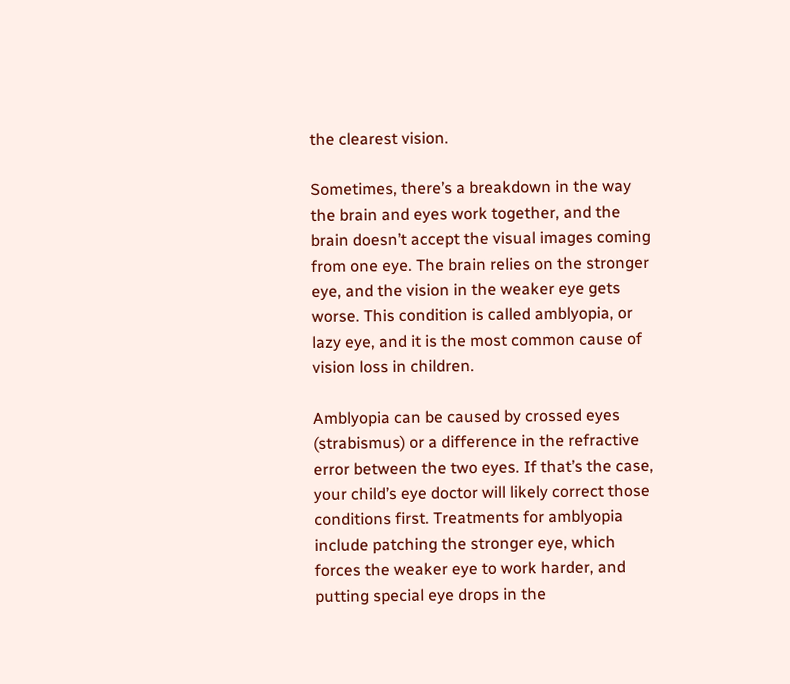the clearest vision.

Sometimes, there’s a breakdown in the way the brain and eyes work together, and the brain doesn’t accept the visual images coming from one eye. The brain relies on the stronger eye, and the vision in the weaker eye gets worse. This condition is called amblyopia, or lazy eye, and it is the most common cause of vision loss in children.

Amblyopia can be caused by crossed eyes (strabismus) or a difference in the refractive error between the two eyes. If that’s the case, your child’s eye doctor will likely correct those conditions first. Treatments for amblyopia include patching the stronger eye, which forces the weaker eye to work harder, and putting special eye drops in the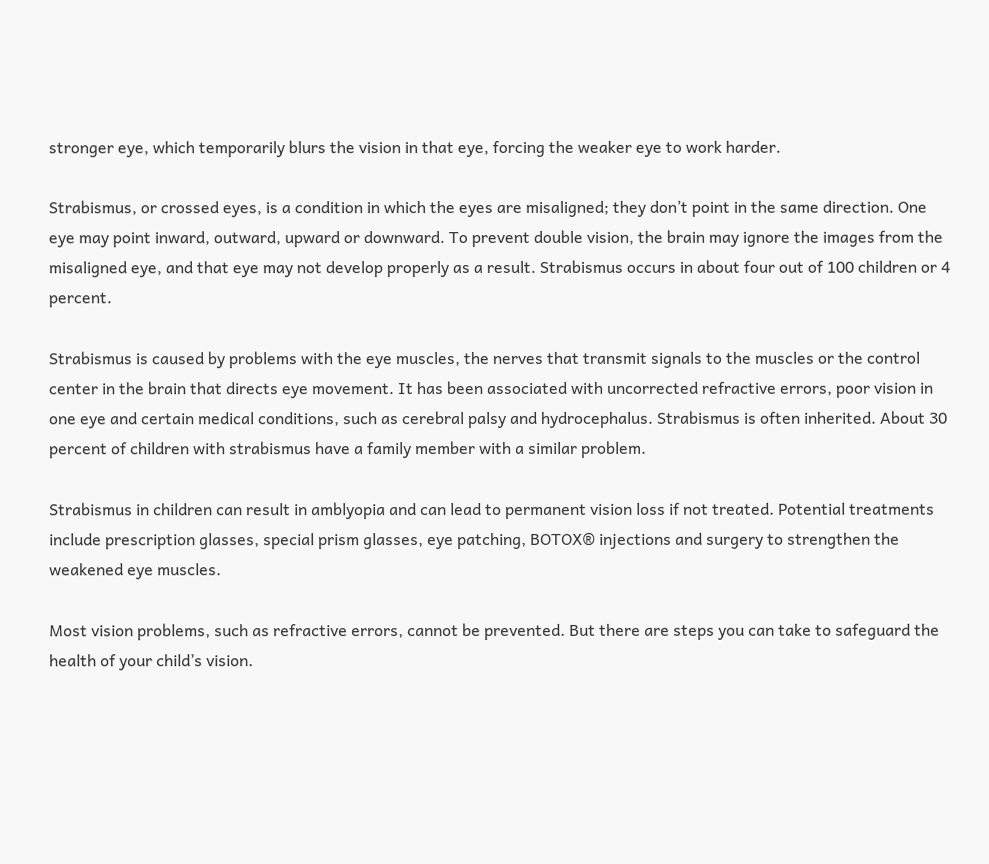stronger eye, which temporarily blurs the vision in that eye, forcing the weaker eye to work harder.

Strabismus, or crossed eyes, is a condition in which the eyes are misaligned; they don’t point in the same direction. One eye may point inward, outward, upward or downward. To prevent double vision, the brain may ignore the images from the misaligned eye, and that eye may not develop properly as a result. Strabismus occurs in about four out of 100 children or 4 percent.

Strabismus is caused by problems with the eye muscles, the nerves that transmit signals to the muscles or the control center in the brain that directs eye movement. It has been associated with uncorrected refractive errors, poor vision in one eye and certain medical conditions, such as cerebral palsy and hydrocephalus. Strabismus is often inherited. About 30 percent of children with strabismus have a family member with a similar problem.

Strabismus in children can result in amblyopia and can lead to permanent vision loss if not treated. Potential treatments include prescription glasses, special prism glasses, eye patching, BOTOX® injections and surgery to strengthen the weakened eye muscles.

Most vision problems, such as refractive errors, cannot be prevented. But there are steps you can take to safeguard the health of your child’s vision.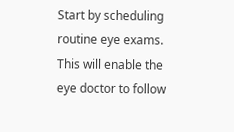Start by scheduling routine eye exams. This will enable the eye doctor to follow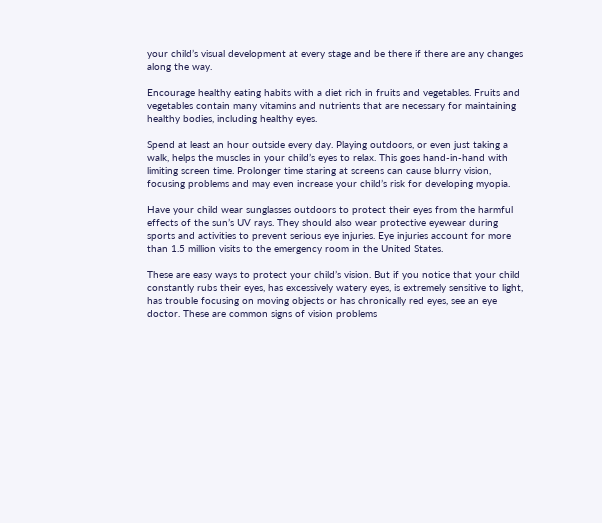your child’s visual development at every stage and be there if there are any changes along the way.

Encourage healthy eating habits with a diet rich in fruits and vegetables. Fruits and vegetables contain many vitamins and nutrients that are necessary for maintaining healthy bodies, including healthy eyes.

Spend at least an hour outside every day. Playing outdoors, or even just taking a walk, helps the muscles in your child’s eyes to relax. This goes hand-in-hand with limiting screen time. Prolonger time staring at screens can cause blurry vision, focusing problems and may even increase your child’s risk for developing myopia.

Have your child wear sunglasses outdoors to protect their eyes from the harmful effects of the sun’s UV rays. They should also wear protective eyewear during sports and activities to prevent serious eye injuries. Eye injuries account for more than 1.5 million visits to the emergency room in the United States.

These are easy ways to protect your child’s vision. But if you notice that your child constantly rubs their eyes, has excessively watery eyes, is extremely sensitive to light, has trouble focusing on moving objects or has chronically red eyes, see an eye doctor. These are common signs of vision problems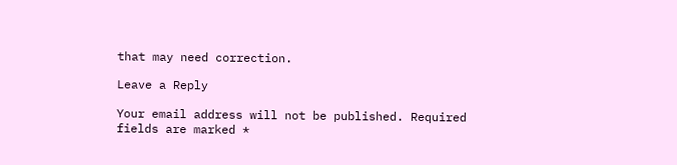that may need correction.

Leave a Reply

Your email address will not be published. Required fields are marked *